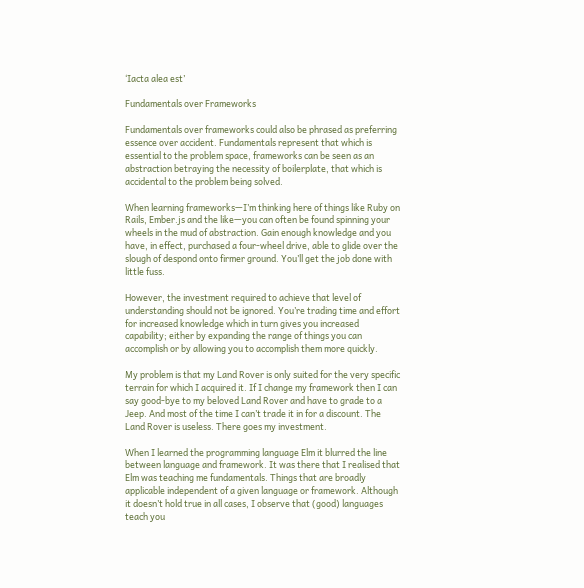‘Iacta alea est’

Fundamentals over Frameworks

Fundamentals over frameworks could also be phrased as preferring essence over accident. Fundamentals represent that which is essential to the problem space, frameworks can be seen as an abstraction betraying the necessity of boilerplate, that which is accidental to the problem being solved.

When learning frameworks—I’m thinking here of things like Ruby on Rails, Ember.js and the like—you can often be found spinning your wheels in the mud of abstraction. Gain enough knowledge and you have, in effect, purchased a four-wheel drive, able to glide over the slough of despond onto firmer ground. You’ll get the job done with little fuss.

However, the investment required to achieve that level of understanding should not be ignored. You’re trading time and effort for increased knowledge which in turn gives you increased capability; either by expanding the range of things you can accomplish or by allowing you to accomplish them more quickly.

My problem is that my Land Rover is only suited for the very specific terrain for which I acquired it. If I change my framework then I can say good-bye to my beloved Land Rover and have to grade to a Jeep. And most of the time I can’t trade it in for a discount. The Land Rover is useless. There goes my investment.

When I learned the programming language Elm it blurred the line between language and framework. It was there that I realised that Elm was teaching me fundamentals. Things that are broadly applicable independent of a given language or framework. Although it doesn’t hold true in all cases, I observe that (good) languages teach you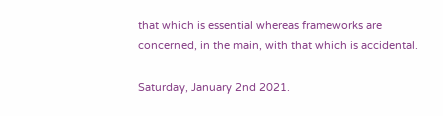that which is essential whereas frameworks are concerned, in the main, with that which is accidental.

Saturday, January 2nd 2021.